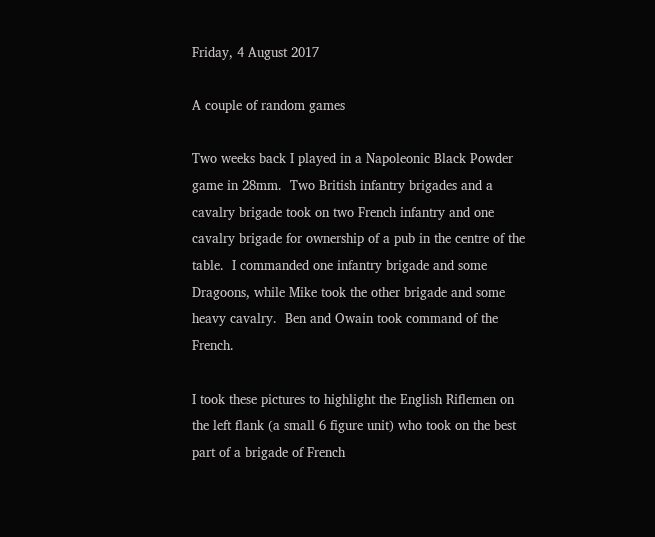Friday, 4 August 2017

A couple of random games

Two weeks back I played in a Napoleonic Black Powder game in 28mm.  Two British infantry brigades and a cavalry brigade took on two French infantry and one cavalry brigade for ownership of a pub in the centre of the table.  I commanded one infantry brigade and some Dragoons, while Mike took the other brigade and some heavy cavalry.  Ben and Owain took command of the French.

I took these pictures to highlight the English Riflemen on the left flank (a small 6 figure unit) who took on the best part of a brigade of French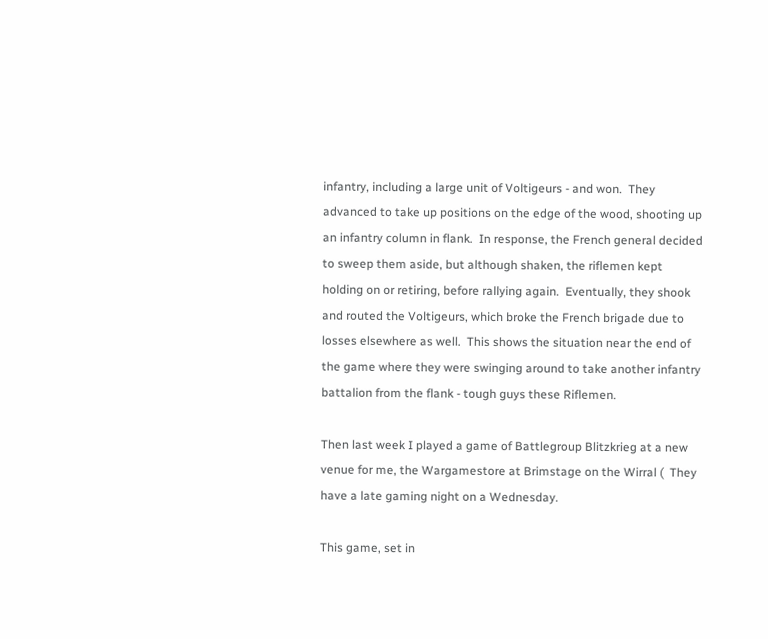infantry, including a large unit of Voltigeurs - and won.  They advanced to take up positions on the edge of the wood, shooting up an infantry column in flank.  In response, the French general decided to sweep them aside, but although shaken, the riflemen kept holding on or retiring, before rallying again.  Eventually, they shook and routed the Voltigeurs, which broke the French brigade due to losses elsewhere as well.  This shows the situation near the end of the game where they were swinging around to take another infantry battalion from the flank - tough guys these Riflemen.

Then last week I played a game of Battlegroup Blitzkrieg at a new venue for me, the Wargamestore at Brimstage on the Wirral (  They have a late gaming night on a Wednesday.

This game, set in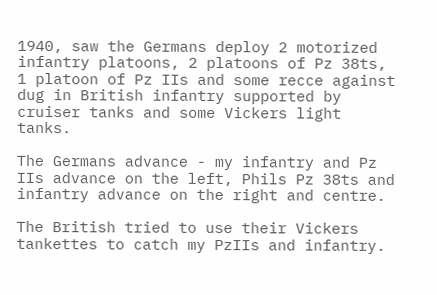1940, saw the Germans deploy 2 motorized infantry platoons, 2 platoons of Pz 38ts, 1 platoon of Pz IIs and some recce against dug in British infantry supported by cruiser tanks and some Vickers light tanks.

The Germans advance - my infantry and Pz IIs advance on the left, Phils Pz 38ts and infantry advance on the right and centre.

The British tried to use their Vickers tankettes to catch my PzIIs and infantry.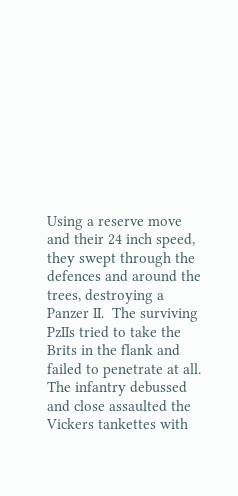Using a reserve move and their 24 inch speed, they swept through the defences and around the trees, destroying a Panzer II.  The surviving PzIIs tried to take the Brits in the flank and failed to penetrate at all.  The infantry debussed and close assaulted the Vickers tankettes with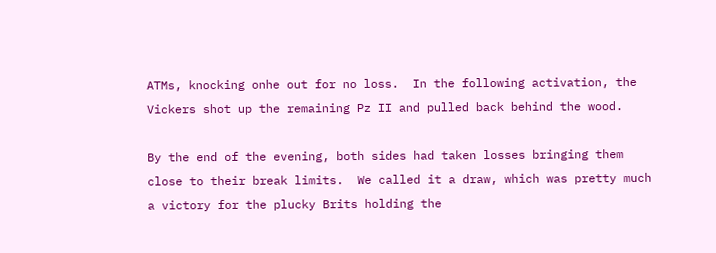ATMs, knocking onhe out for no loss.  In the following activation, the Vickers shot up the remaining Pz II and pulled back behind the wood.

By the end of the evening, both sides had taken losses bringing them close to their break limits.  We called it a draw, which was pretty much a victory for the plucky Brits holding the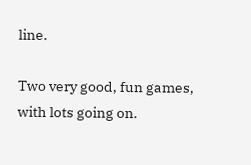line.

Two very good, fun games, with lots going on.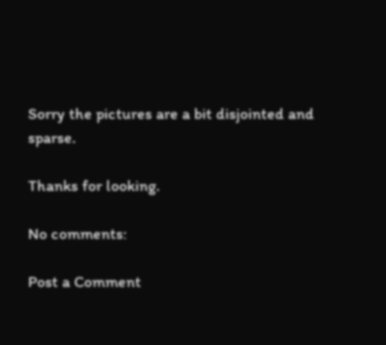Sorry the pictures are a bit disjointed and sparse.

Thanks for looking.

No comments:

Post a Comment